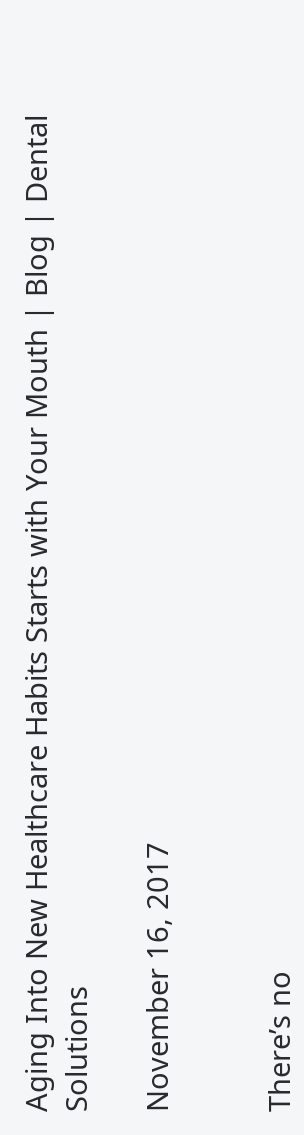Aging Into New Healthcare Habits Starts with Your Mouth | Blog | Dental Solutions

November 16, 2017


There’s no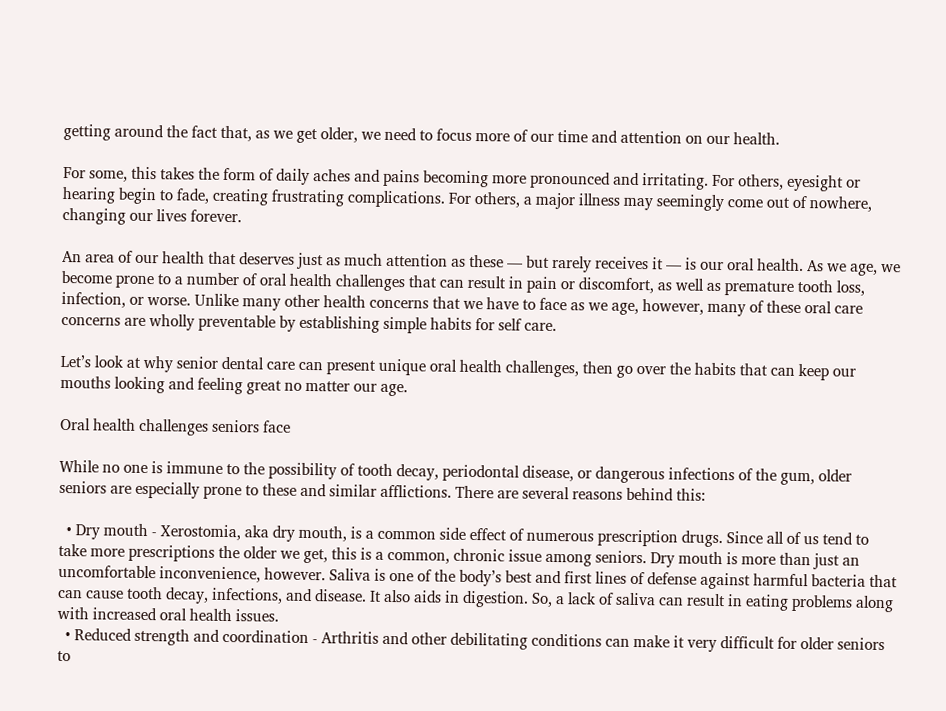getting around the fact that, as we get older, we need to focus more of our time and attention on our health.

For some, this takes the form of daily aches and pains becoming more pronounced and irritating. For others, eyesight or hearing begin to fade, creating frustrating complications. For others, a major illness may seemingly come out of nowhere, changing our lives forever.

An area of our health that deserves just as much attention as these — but rarely receives it — is our oral health. As we age, we become prone to a number of oral health challenges that can result in pain or discomfort, as well as premature tooth loss, infection, or worse. Unlike many other health concerns that we have to face as we age, however, many of these oral care concerns are wholly preventable by establishing simple habits for self care.

Let’s look at why senior dental care can present unique oral health challenges, then go over the habits that can keep our mouths looking and feeling great no matter our age.

Oral health challenges seniors face

While no one is immune to the possibility of tooth decay, periodontal disease, or dangerous infections of the gum, older seniors are especially prone to these and similar afflictions. There are several reasons behind this:

  • Dry mouth - Xerostomia, aka dry mouth, is a common side effect of numerous prescription drugs. Since all of us tend to take more prescriptions the older we get, this is a common, chronic issue among seniors. Dry mouth is more than just an uncomfortable inconvenience, however. Saliva is one of the body’s best and first lines of defense against harmful bacteria that can cause tooth decay, infections, and disease. It also aids in digestion. So, a lack of saliva can result in eating problems along with increased oral health issues.
  • Reduced strength and coordination - Arthritis and other debilitating conditions can make it very difficult for older seniors to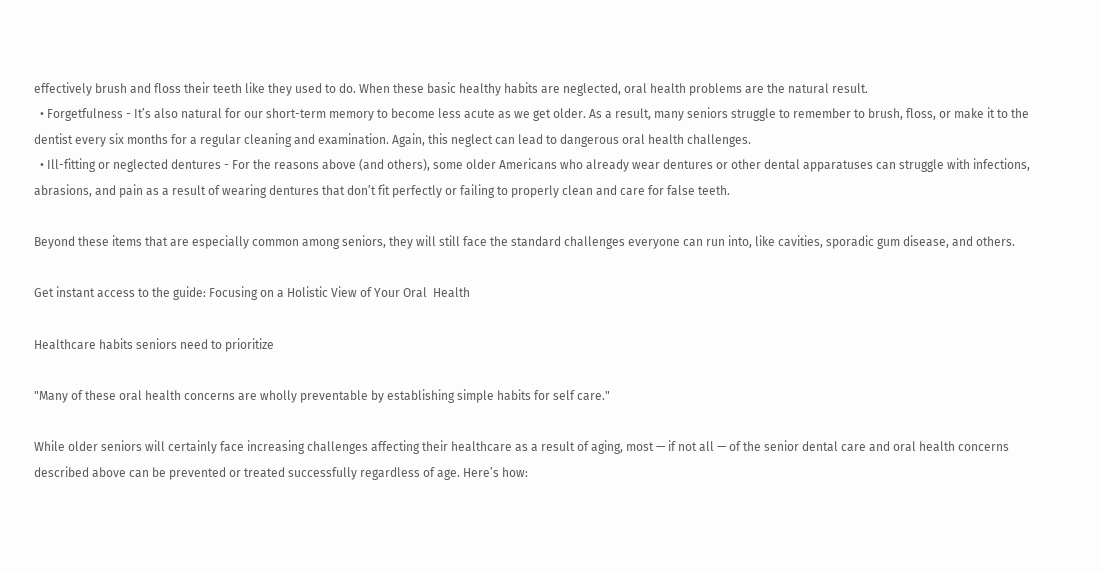effectively brush and floss their teeth like they used to do. When these basic healthy habits are neglected, oral health problems are the natural result.
  • Forgetfulness - It’s also natural for our short-term memory to become less acute as we get older. As a result, many seniors struggle to remember to brush, floss, or make it to the dentist every six months for a regular cleaning and examination. Again, this neglect can lead to dangerous oral health challenges.
  • Ill-fitting or neglected dentures - For the reasons above (and others), some older Americans who already wear dentures or other dental apparatuses can struggle with infections, abrasions, and pain as a result of wearing dentures that don’t fit perfectly or failing to properly clean and care for false teeth.

Beyond these items that are especially common among seniors, they will still face the standard challenges everyone can run into, like cavities, sporadic gum disease, and others.

Get instant access to the guide: Focusing on a Holistic View of Your Oral  Health

Healthcare habits seniors need to prioritize

"Many of these oral health concerns are wholly preventable by establishing simple habits for self care."

While older seniors will certainly face increasing challenges affecting their healthcare as a result of aging, most — if not all — of the senior dental care and oral health concerns described above can be prevented or treated successfully regardless of age. Here’s how: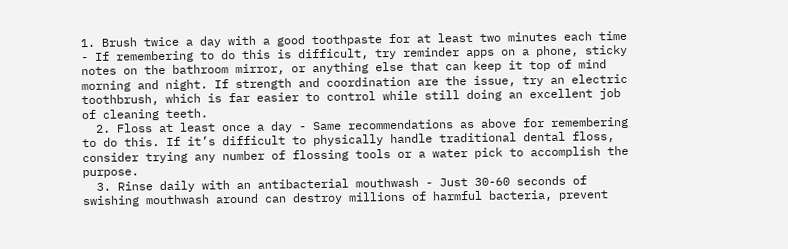1. Brush twice a day with a good toothpaste for at least two minutes each time - If remembering to do this is difficult, try reminder apps on a phone, sticky notes on the bathroom mirror, or anything else that can keep it top of mind morning and night. If strength and coordination are the issue, try an electric toothbrush, which is far easier to control while still doing an excellent job of cleaning teeth.
  2. Floss at least once a day - Same recommendations as above for remembering to do this. If it’s difficult to physically handle traditional dental floss, consider trying any number of flossing tools or a water pick to accomplish the purpose.
  3. Rinse daily with an antibacterial mouthwash - Just 30-60 seconds of swishing mouthwash around can destroy millions of harmful bacteria, prevent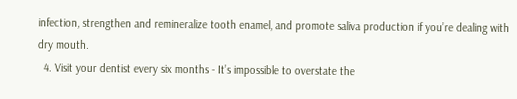infection, strengthen and remineralize tooth enamel, and promote saliva production if you’re dealing with dry mouth.
  4. Visit your dentist every six months - It’s impossible to overstate the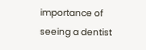importance of seeing a dentist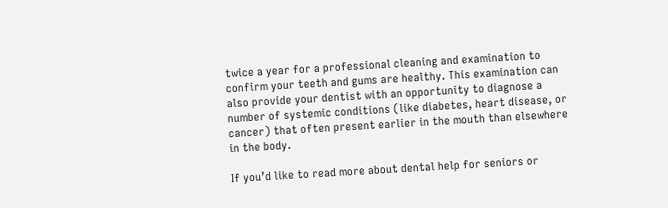twice a year for a professional cleaning and examination to confirm your teeth and gums are healthy. This examination can also provide your dentist with an opportunity to diagnose a number of systemic conditions (like diabetes, heart disease, or cancer) that often present earlier in the mouth than elsewhere in the body.

If you’d like to read more about dental help for seniors or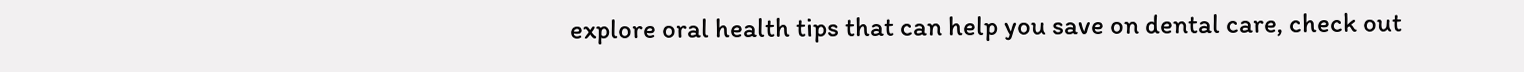explore oral health tips that can help you save on dental care, check out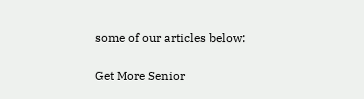some of our articles below:

Get More Senior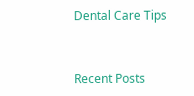Dental Care Tips


Recent Posts